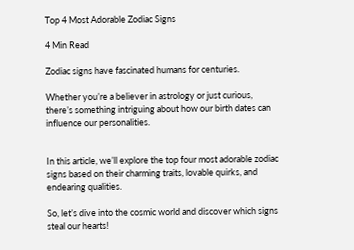Top 4 Most Adorable Zodiac Signs

4 Min Read

Zodiac signs have fascinated humans for centuries.

Whether you’re a believer in astrology or just curious, there’s something intriguing about how our birth dates can influence our personalities.


In this article, we’ll explore the top four most adorable zodiac signs based on their charming traits, lovable quirks, and endearing qualities.

So, let’s dive into the cosmic world and discover which signs steal our hearts!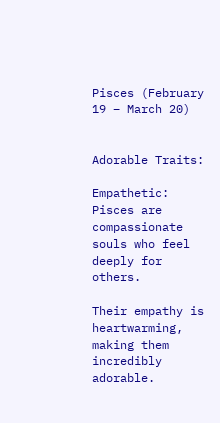Pisces (February 19 – March 20)


Adorable Traits:

Empathetic: Pisces are compassionate souls who feel deeply for others.

Their empathy is heartwarming, making them incredibly adorable.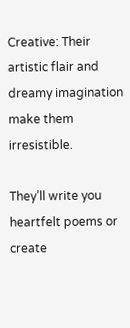Creative: Their artistic flair and dreamy imagination make them irresistible.

They’ll write you heartfelt poems or create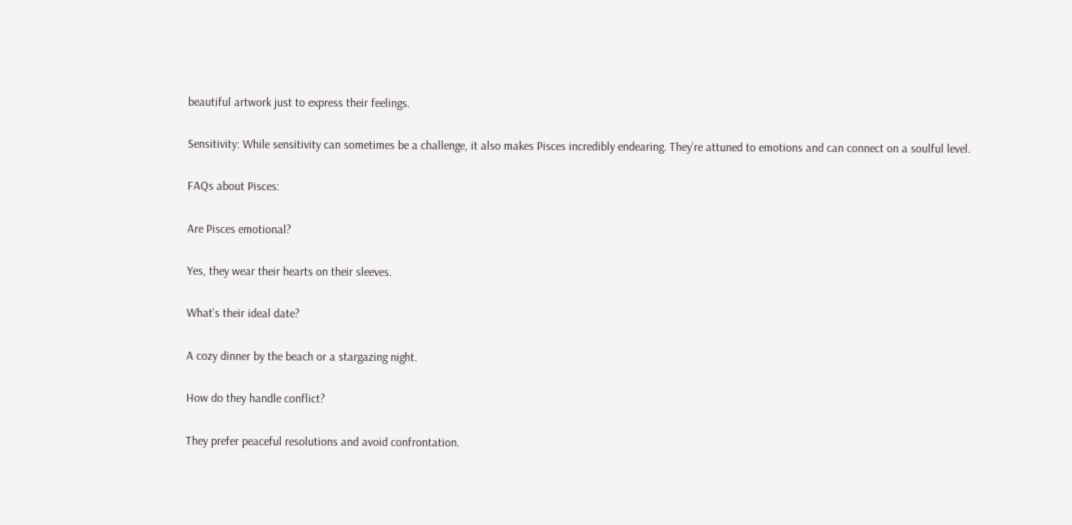beautiful artwork just to express their feelings.

Sensitivity: While sensitivity can sometimes be a challenge, it also makes Pisces incredibly endearing. They’re attuned to emotions and can connect on a soulful level.

FAQs about Pisces:

Are Pisces emotional?

Yes, they wear their hearts on their sleeves.

What’s their ideal date?

A cozy dinner by the beach or a stargazing night.

How do they handle conflict?

They prefer peaceful resolutions and avoid confrontation.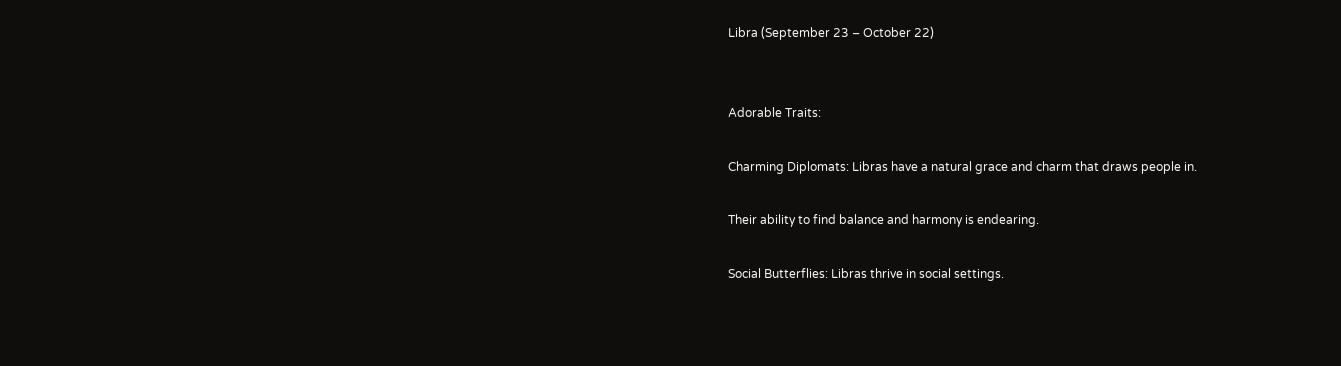Libra (September 23 – October 22)


Adorable Traits:

Charming Diplomats: Libras have a natural grace and charm that draws people in.

Their ability to find balance and harmony is endearing.

Social Butterflies: Libras thrive in social settings.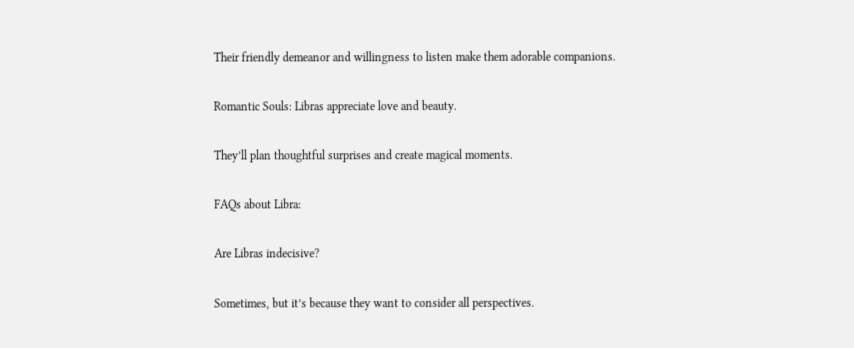Their friendly demeanor and willingness to listen make them adorable companions.

Romantic Souls: Libras appreciate love and beauty.

They’ll plan thoughtful surprises and create magical moments.

FAQs about Libra:

Are Libras indecisive?

Sometimes, but it’s because they want to consider all perspectives.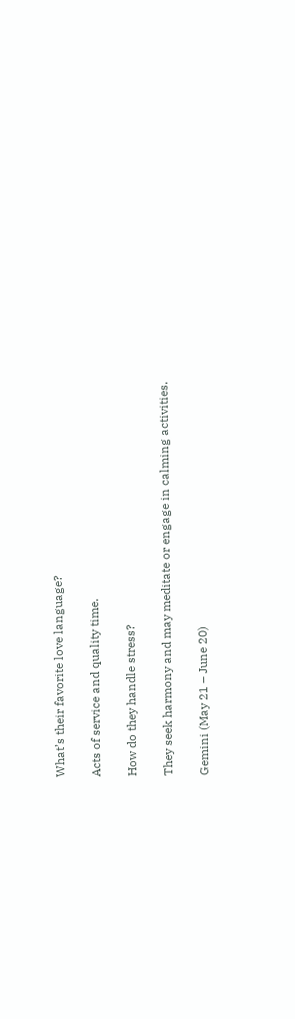What’s their favorite love language?

Acts of service and quality time.

How do they handle stress?

They seek harmony and may meditate or engage in calming activities.

Gemini (May 21 – June 20)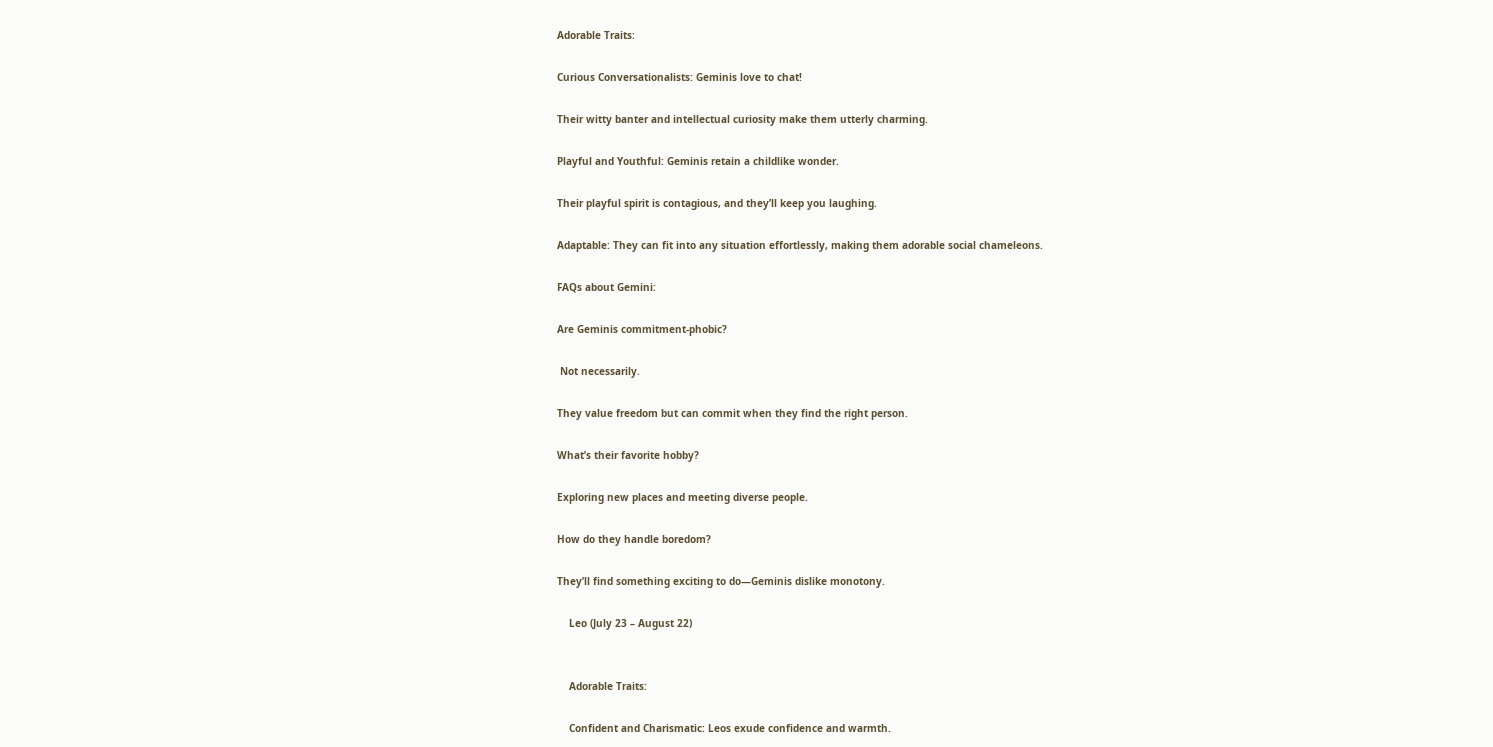Adorable Traits:

Curious Conversationalists: Geminis love to chat!

Their witty banter and intellectual curiosity make them utterly charming.

Playful and Youthful: Geminis retain a childlike wonder.

Their playful spirit is contagious, and they’ll keep you laughing.

Adaptable: They can fit into any situation effortlessly, making them adorable social chameleons.

FAQs about Gemini:

Are Geminis commitment-phobic?

 Not necessarily.

They value freedom but can commit when they find the right person.

What’s their favorite hobby?

Exploring new places and meeting diverse people.

How do they handle boredom?

They’ll find something exciting to do—Geminis dislike monotony.

    Leo (July 23 – August 22)


    Adorable Traits:

    Confident and Charismatic: Leos exude confidence and warmth.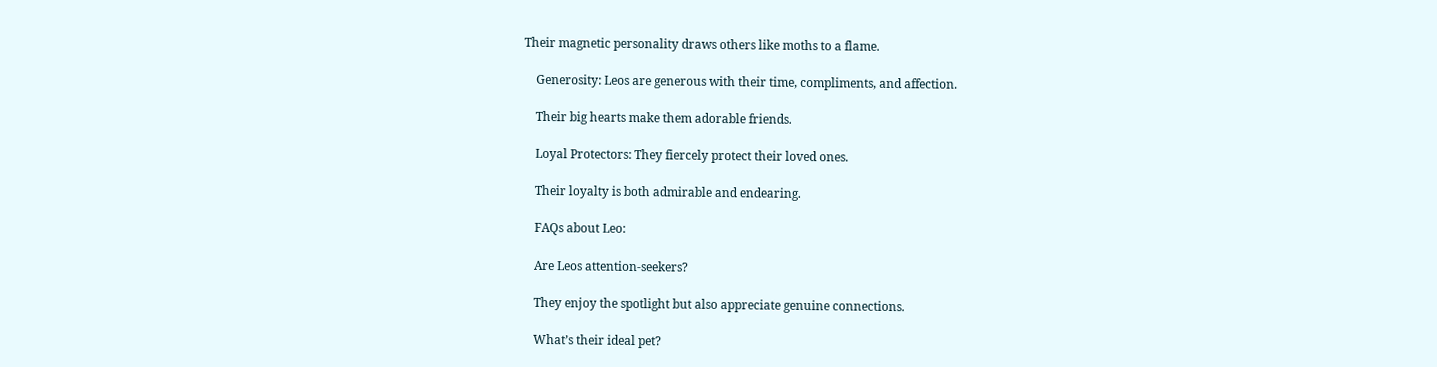Their magnetic personality draws others like moths to a flame.

    Generosity: Leos are generous with their time, compliments, and affection.

    Their big hearts make them adorable friends.

    Loyal Protectors: They fiercely protect their loved ones.

    Their loyalty is both admirable and endearing.

    FAQs about Leo:

    Are Leos attention-seekers?

    They enjoy the spotlight but also appreciate genuine connections.

    What’s their ideal pet?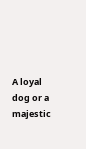A loyal dog or a majestic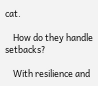cat.

    How do they handle setbacks?

    With resilience and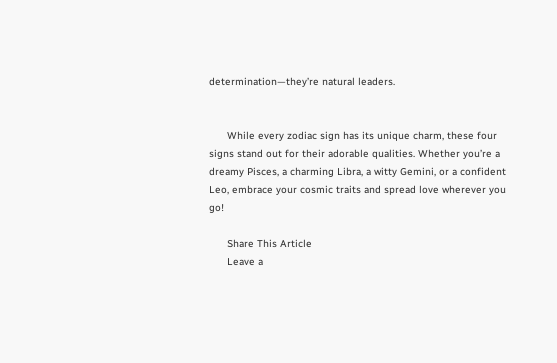determination—they’re natural leaders.


      While every zodiac sign has its unique charm, these four signs stand out for their adorable qualities. Whether you’re a dreamy Pisces, a charming Libra, a witty Gemini, or a confident Leo, embrace your cosmic traits and spread love wherever you go!

      Share This Article
      Leave a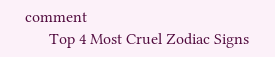comment
      Top 4 Most Cruel Zodiac Signs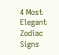4 Most Elegant Zodiac Signs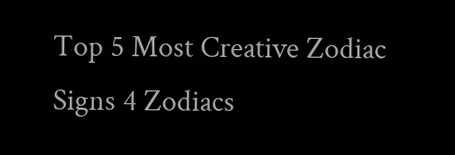Top 5 Most Creative Zodiac Signs 4 Zodiacs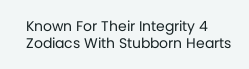Known For Their Integrity 4 Zodiacs With Stubborn Hearts